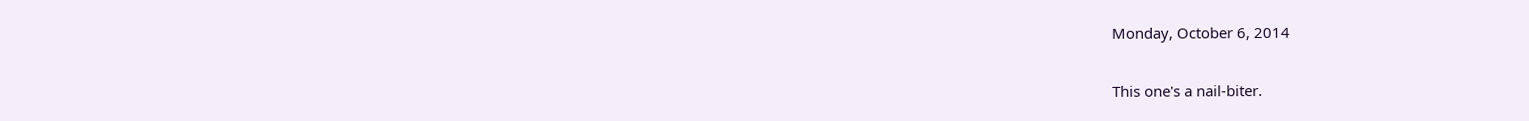Monday, October 6, 2014

This one's a nail-biter.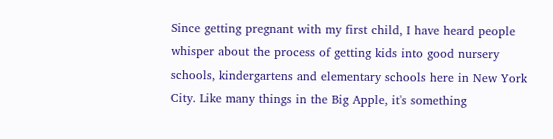Since getting pregnant with my first child, I have heard people whisper about the process of getting kids into good nursery schools, kindergartens and elementary schools here in New York City. Like many things in the Big Apple, it's something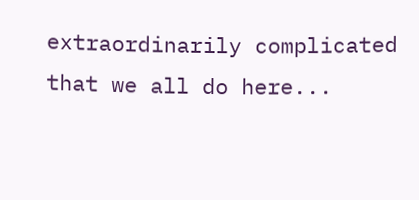extraordinarily complicated that we all do here...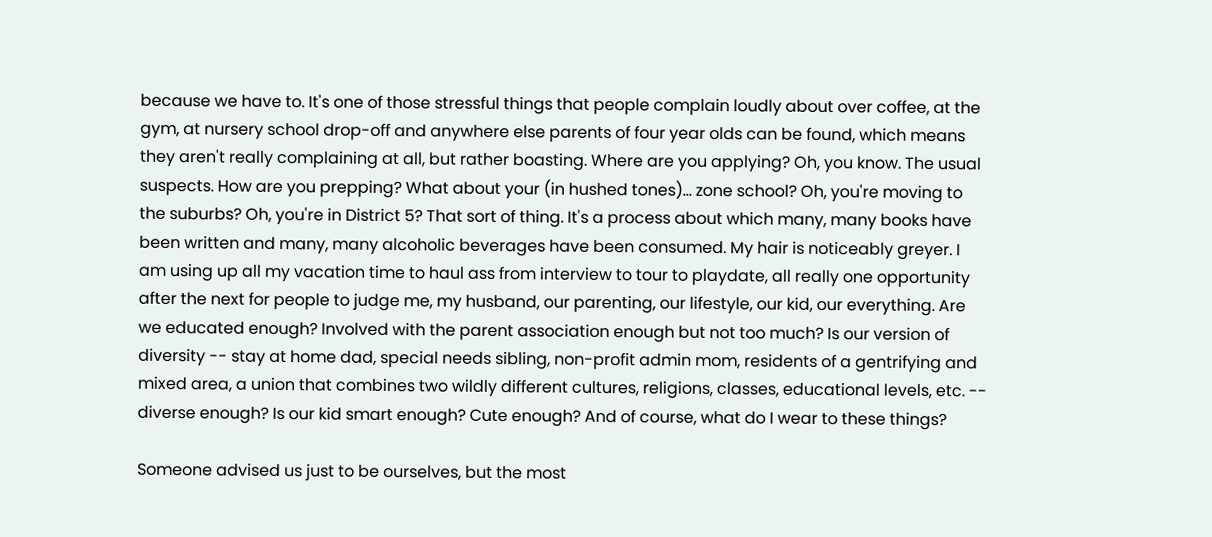because we have to. It's one of those stressful things that people complain loudly about over coffee, at the gym, at nursery school drop-off and anywhere else parents of four year olds can be found, which means they aren't really complaining at all, but rather boasting. Where are you applying? Oh, you know. The usual suspects. How are you prepping? What about your (in hushed tones)... zone school? Oh, you're moving to the suburbs? Oh, you're in District 5? That sort of thing. It's a process about which many, many books have been written and many, many alcoholic beverages have been consumed. My hair is noticeably greyer. I am using up all my vacation time to haul ass from interview to tour to playdate, all really one opportunity after the next for people to judge me, my husband, our parenting, our lifestyle, our kid, our everything. Are we educated enough? Involved with the parent association enough but not too much? Is our version of diversity -- stay at home dad, special needs sibling, non-profit admin mom, residents of a gentrifying and mixed area, a union that combines two wildly different cultures, religions, classes, educational levels, etc. -- diverse enough? Is our kid smart enough? Cute enough? And of course, what do I wear to these things?

Someone advised us just to be ourselves, but the most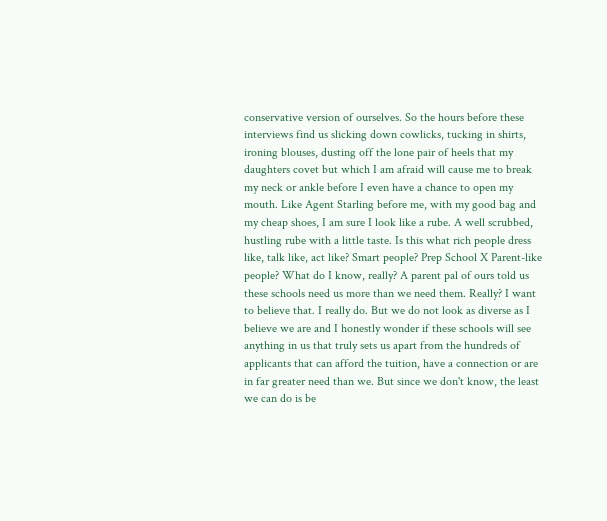conservative version of ourselves. So the hours before these interviews find us slicking down cowlicks, tucking in shirts, ironing blouses, dusting off the lone pair of heels that my daughters covet but which I am afraid will cause me to break my neck or ankle before I even have a chance to open my mouth. Like Agent Starling before me, with my good bag and my cheap shoes, I am sure I look like a rube. A well scrubbed, hustling rube with a little taste. Is this what rich people dress like, talk like, act like? Smart people? Prep School X Parent-like people? What do I know, really? A parent pal of ours told us these schools need us more than we need them. Really? I want to believe that. I really do. But we do not look as diverse as I believe we are and I honestly wonder if these schools will see anything in us that truly sets us apart from the hundreds of applicants that can afford the tuition, have a connection or are in far greater need than we. But since we don't know, the least we can do is be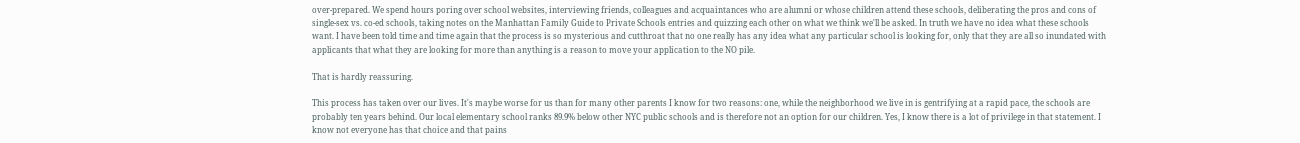over-prepared. We spend hours poring over school websites, interviewing friends, colleagues and acquaintances who are alumni or whose children attend these schools, deliberating the pros and cons of single-sex vs. co-ed schools, taking notes on the Manhattan Family Guide to Private Schools entries and quizzing each other on what we think we'll be asked. In truth we have no idea what these schools want. I have been told time and time again that the process is so mysterious and cutthroat that no one really has any idea what any particular school is looking for, only that they are all so inundated with applicants that what they are looking for more than anything is a reason to move your application to the NO pile.

That is hardly reassuring.

This process has taken over our lives. It's maybe worse for us than for many other parents I know for two reasons: one, while the neighborhood we live in is gentrifying at a rapid pace, the schools are probably ten years behind. Our local elementary school ranks 89.9% below other NYC public schools and is therefore not an option for our children. Yes, I know there is a lot of privilege in that statement. I know not everyone has that choice and that pains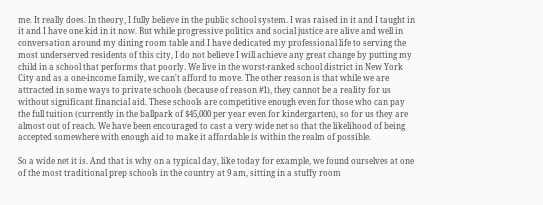me. It really does. In theory, I fully believe in the public school system. I was raised in it and I taught in it and I have one kid in it now. But while progressive politics and social justice are alive and well in conversation around my dining room table and I have dedicated my professional life to serving the most underserved residents of this city, I do not believe I will achieve any great change by putting my child in a school that performs that poorly. We live in the worst-ranked school district in New York City and as a one-income family, we can't afford to move. The other reason is that while we are attracted in some ways to private schools (because of reason #1), they cannot be a reality for us without significant financial aid. These schools are competitive enough even for those who can pay the full tuition (currently in the ballpark of $45,000 per year even for kindergarten), so for us they are almost out of reach. We have been encouraged to cast a very wide net so that the likelihood of being accepted somewhere with enough aid to make it affordable is within the realm of possible.

So a wide net it is. And that is why on a typical day, like today for example, we found ourselves at one of the most traditional prep schools in the country at 9 am, sitting in a stuffy room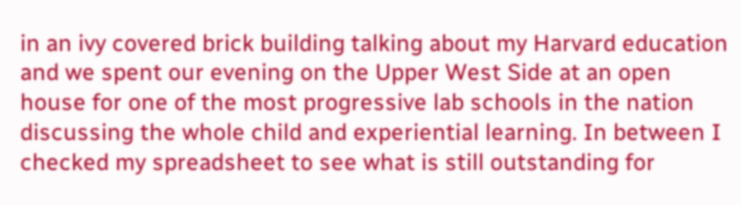in an ivy covered brick building talking about my Harvard education and we spent our evening on the Upper West Side at an open house for one of the most progressive lab schools in the nation discussing the whole child and experiential learning. In between I checked my spreadsheet to see what is still outstanding for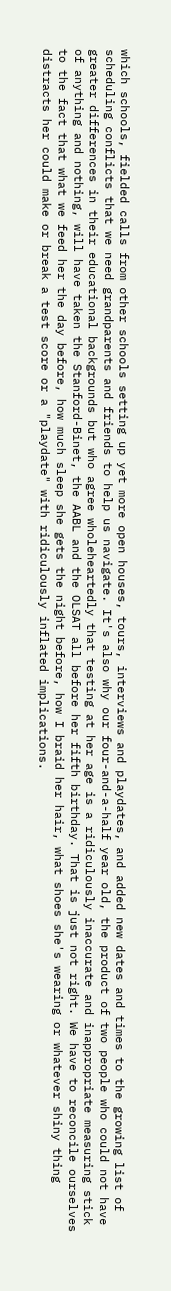which schools, fielded calls from other schools setting up yet more open houses, tours, interviews and playdates, and added new dates and times to the growing list of scheduling conflicts that we need grandparents and friends to help us navigate. It's also why our four-and-a-half year old, the product of two people who could not have greater differences in their educational backgrounds but who agree wholeheartedly that testing at her age is a ridiculously inaccurate and inappropriate measuring stick of anything and nothing, will have taken the Stanford-Binet, the AABL and the OLSAT all before her fifth birthday. That is just not right. We have to reconcile ourselves to the fact that what we feed her the day before, how much sleep she gets the night before, how I braid her hair, what shoes she's wearing or whatever shiny thing distracts her could make or break a test score or a "playdate" with ridiculously inflated implications.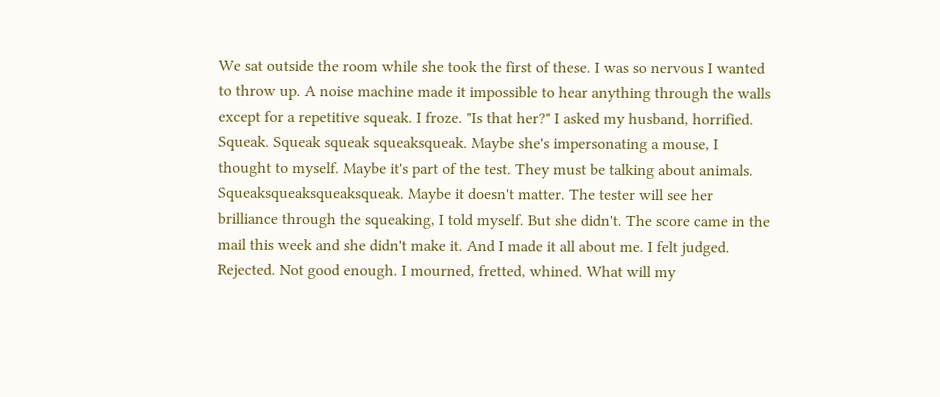We sat outside the room while she took the first of these. I was so nervous I wanted to throw up. A noise machine made it impossible to hear anything through the walls except for a repetitive squeak. I froze. "Is that her?" I asked my husband, horrified. Squeak. Squeak squeak squeaksqueak. Maybe she's impersonating a mouse, I thought to myself. Maybe it's part of the test. They must be talking about animals. Squeaksqueaksqueaksqueak. Maybe it doesn't matter. The tester will see her brilliance through the squeaking, I told myself. But she didn't. The score came in the mail this week and she didn't make it. And I made it all about me. I felt judged. Rejected. Not good enough. I mourned, fretted, whined. What will my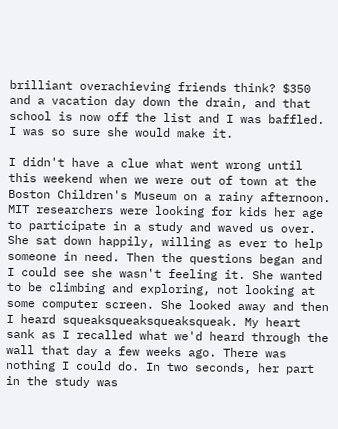brilliant overachieving friends think? $350 and a vacation day down the drain, and that school is now off the list and I was baffled. I was so sure she would make it.

I didn't have a clue what went wrong until this weekend when we were out of town at the Boston Children's Museum on a rainy afternoon. MIT researchers were looking for kids her age to participate in a study and waved us over. She sat down happily, willing as ever to help someone in need. Then the questions began and I could see she wasn't feeling it. She wanted to be climbing and exploring, not looking at some computer screen. She looked away and then I heard squeaksqueaksqueaksqueak. My heart sank as I recalled what we'd heard through the wall that day a few weeks ago. There was nothing I could do. In two seconds, her part in the study was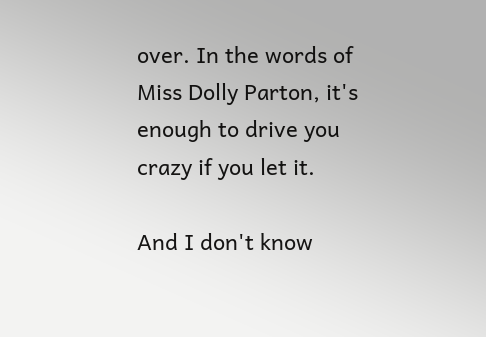over. In the words of Miss Dolly Parton, it's enough to drive you crazy if you let it.

And I don't know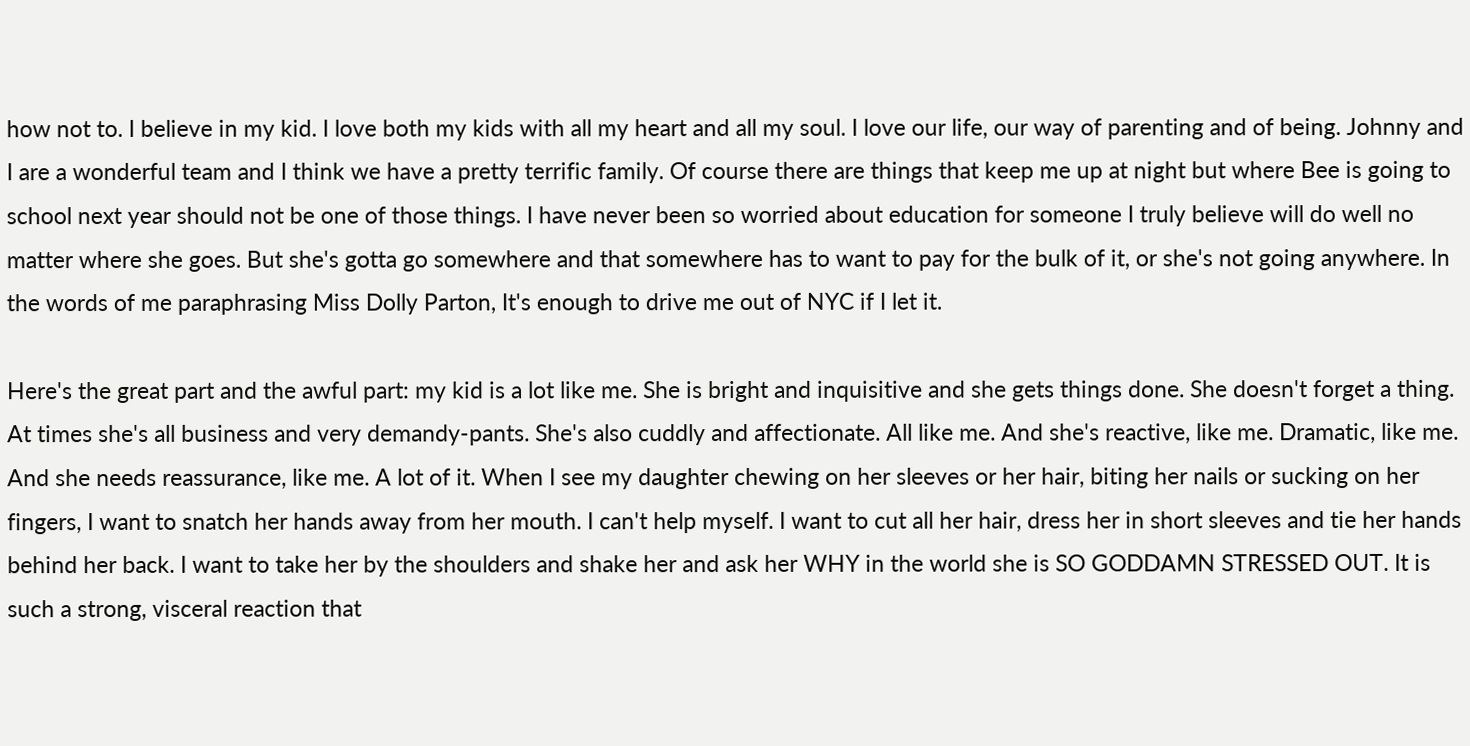how not to. I believe in my kid. I love both my kids with all my heart and all my soul. I love our life, our way of parenting and of being. Johnny and I are a wonderful team and I think we have a pretty terrific family. Of course there are things that keep me up at night but where Bee is going to school next year should not be one of those things. I have never been so worried about education for someone I truly believe will do well no matter where she goes. But she's gotta go somewhere and that somewhere has to want to pay for the bulk of it, or she's not going anywhere. In the words of me paraphrasing Miss Dolly Parton, It's enough to drive me out of NYC if I let it.

Here's the great part and the awful part: my kid is a lot like me. She is bright and inquisitive and she gets things done. She doesn't forget a thing. At times she's all business and very demandy-pants. She's also cuddly and affectionate. All like me. And she's reactive, like me. Dramatic, like me. And she needs reassurance, like me. A lot of it. When I see my daughter chewing on her sleeves or her hair, biting her nails or sucking on her fingers, I want to snatch her hands away from her mouth. I can't help myself. I want to cut all her hair, dress her in short sleeves and tie her hands behind her back. I want to take her by the shoulders and shake her and ask her WHY in the world she is SO GODDAMN STRESSED OUT. It is such a strong, visceral reaction that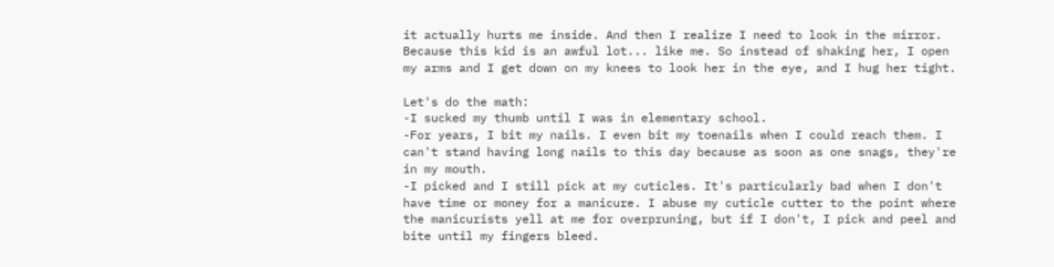it actually hurts me inside. And then I realize I need to look in the mirror. Because this kid is an awful lot... like me. So instead of shaking her, I open my arms and I get down on my knees to look her in the eye, and I hug her tight.

Let's do the math:
-I sucked my thumb until I was in elementary school.
-For years, I bit my nails. I even bit my toenails when I could reach them. I can't stand having long nails to this day because as soon as one snags, they're in my mouth.
-I picked and I still pick at my cuticles. It's particularly bad when I don't have time or money for a manicure. I abuse my cuticle cutter to the point where the manicurists yell at me for overpruning, but if I don't, I pick and peel and bite until my fingers bleed.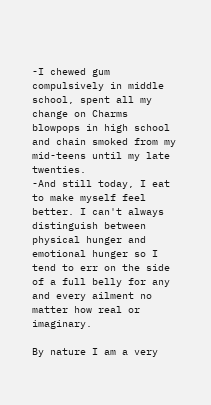-I chewed gum compulsively in middle school, spent all my change on Charms blowpops in high school and chain smoked from my mid-teens until my late twenties.
-And still today, I eat to make myself feel better. I can't always distinguish between physical hunger and emotional hunger so I tend to err on the side of a full belly for any and every ailment no matter how real or imaginary.

By nature I am a very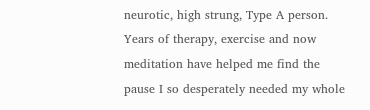neurotic, high strung, Type A person. Years of therapy, exercise and now meditation have helped me find the pause I so desperately needed my whole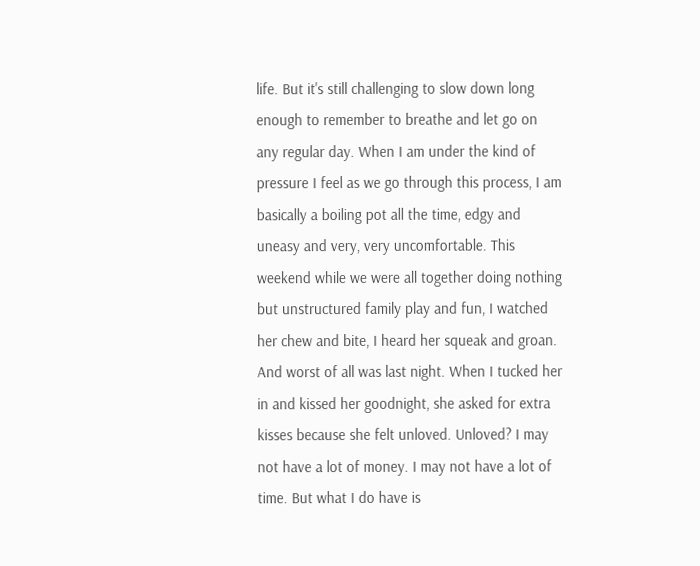life. But it's still challenging to slow down long enough to remember to breathe and let go on any regular day. When I am under the kind of pressure I feel as we go through this process, I am basically a boiling pot all the time, edgy and uneasy and very, very uncomfortable. This weekend while we were all together doing nothing but unstructured family play and fun, I watched her chew and bite, I heard her squeak and groan. And worst of all was last night. When I tucked her in and kissed her goodnight, she asked for extra kisses because she felt unloved. Unloved? I may not have a lot of money. I may not have a lot of time. But what I do have is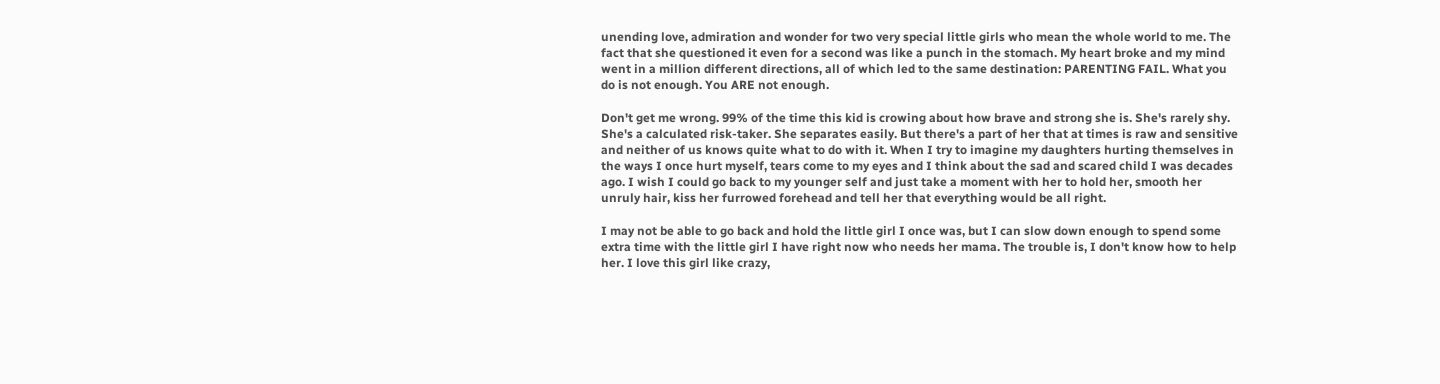unending love, admiration and wonder for two very special little girls who mean the whole world to me. The fact that she questioned it even for a second was like a punch in the stomach. My heart broke and my mind went in a million different directions, all of which led to the same destination: PARENTING FAIL. What you do is not enough. You ARE not enough.

Don't get me wrong. 99% of the time this kid is crowing about how brave and strong she is. She's rarely shy. She's a calculated risk-taker. She separates easily. But there's a part of her that at times is raw and sensitive and neither of us knows quite what to do with it. When I try to imagine my daughters hurting themselves in the ways I once hurt myself, tears come to my eyes and I think about the sad and scared child I was decades ago. I wish I could go back to my younger self and just take a moment with her to hold her, smooth her unruly hair, kiss her furrowed forehead and tell her that everything would be all right.

I may not be able to go back and hold the little girl I once was, but I can slow down enough to spend some extra time with the little girl I have right now who needs her mama. The trouble is, I don't know how to help her. I love this girl like crazy,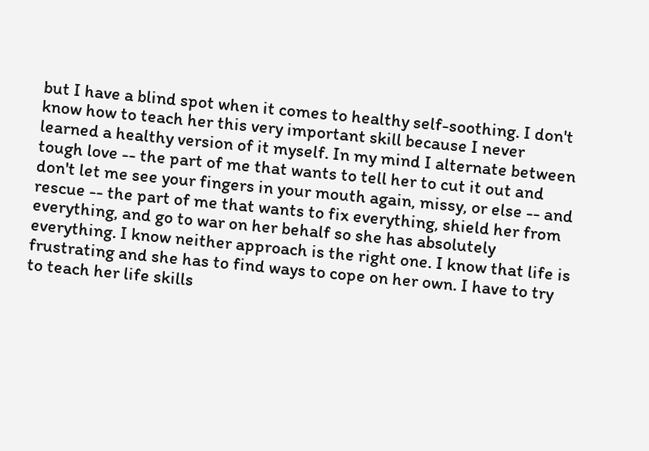but I have a blind spot when it comes to healthy self-soothing. I don't know how to teach her this very important skill because I never learned a healthy version of it myself. In my mind I alternate between tough love -- the part of me that wants to tell her to cut it out and don't let me see your fingers in your mouth again, missy, or else -- and rescue -- the part of me that wants to fix everything, shield her from everything, and go to war on her behalf so she has absolutely everything. I know neither approach is the right one. I know that life is frustrating and she has to find ways to cope on her own. I have to try to teach her life skills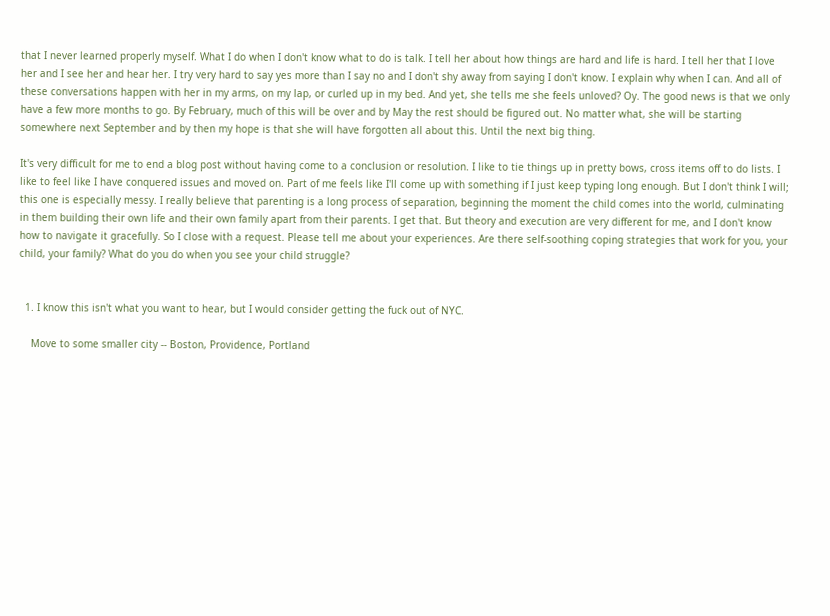that I never learned properly myself. What I do when I don't know what to do is talk. I tell her about how things are hard and life is hard. I tell her that I love her and I see her and hear her. I try very hard to say yes more than I say no and I don't shy away from saying I don't know. I explain why when I can. And all of these conversations happen with her in my arms, on my lap, or curled up in my bed. And yet, she tells me she feels unloved? Oy. The good news is that we only have a few more months to go. By February, much of this will be over and by May the rest should be figured out. No matter what, she will be starting somewhere next September and by then my hope is that she will have forgotten all about this. Until the next big thing.

It's very difficult for me to end a blog post without having come to a conclusion or resolution. I like to tie things up in pretty bows, cross items off to do lists. I like to feel like I have conquered issues and moved on. Part of me feels like I'll come up with something if I just keep typing long enough. But I don't think I will; this one is especially messy. I really believe that parenting is a long process of separation, beginning the moment the child comes into the world, culminating in them building their own life and their own family apart from their parents. I get that. But theory and execution are very different for me, and I don't know how to navigate it gracefully. So I close with a request. Please tell me about your experiences. Are there self-soothing coping strategies that work for you, your child, your family? What do you do when you see your child struggle?


  1. I know this isn't what you want to hear, but I would consider getting the fuck out of NYC.

    Move to some smaller city -- Boston, Providence, Portland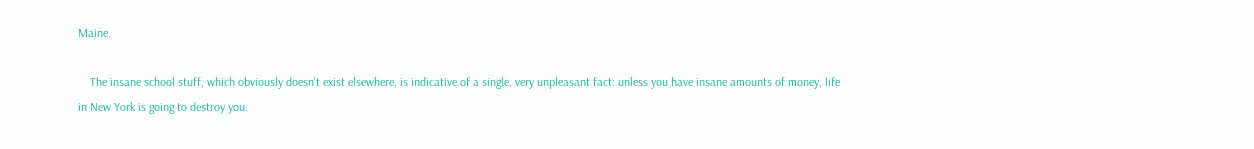Maine.

    The insane school stuff, which obviously doesn't exist elsewhere, is indicative of a single, very unpleasant fact: unless you have insane amounts of money, life in New York is going to destroy you.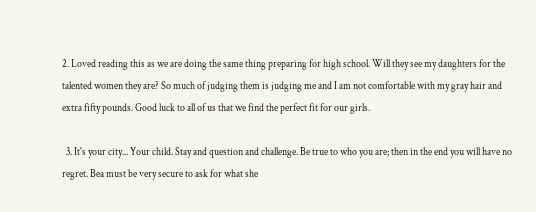2. Loved reading this as we are doing the same thing preparing for high school. Will they see my daughters for the talented women they are? So much of judging them is judging me and I am not comfortable with my gray hair and extra fifty pounds. Good luck to all of us that we find the perfect fit for our girls.

  3. It's your city... Your child. Stay and question and challenge. Be true to who you are; then in the end you will have no regret. Bea must be very secure to ask for what she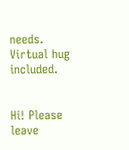needs. Virtual hug included.


Hi! Please leave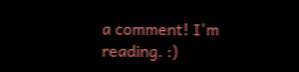a comment! I'm reading. :)